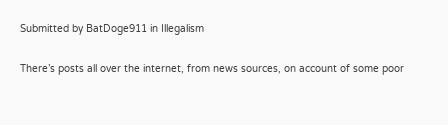Submitted by BatDoge911 in Illegalism

There’s posts all over the internet, from news sources, on account of some poor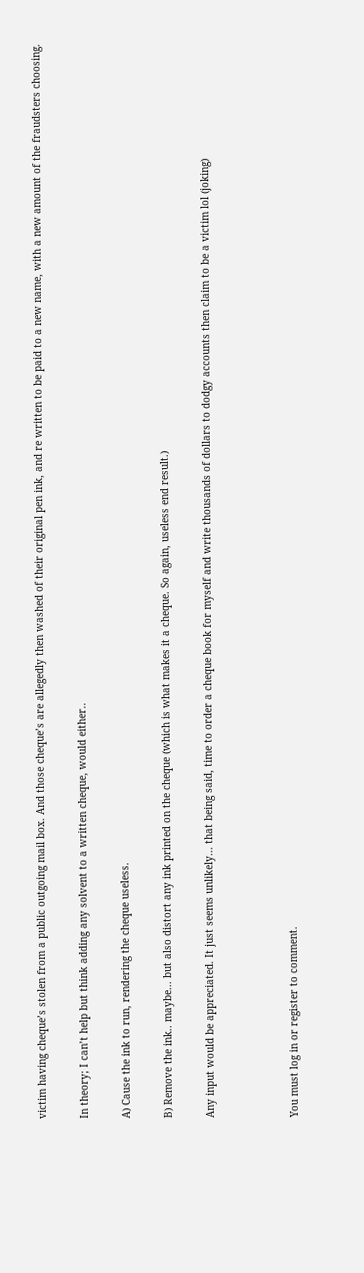victim having cheque’s stolen from a public outgoing mail box. And those cheque’s are allegedly then washed of their original pen ink, and re written to be paid to a new name, with a new amount of the fraudsters choosing.

In theory; I can’t help but think adding any solvent to a written cheque, would either..

A) Cause the ink to run, rendering the cheque useless.

B) Remove the ink.. maybe... but also distort any ink printed on the cheque (which is what makes it a cheque. So again, useless end result.)

Any input would be appreciated. It just seems unlikely... that being said, time to order a cheque book for myself and write thousands of dollars to dodgy accounts then claim to be a victim lol (joking)



You must log in or register to comment.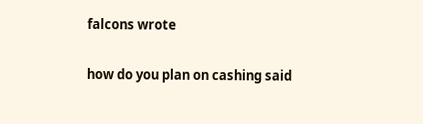falcons wrote

how do you plan on cashing said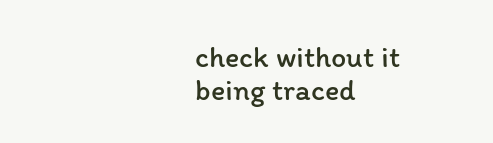check without it being traced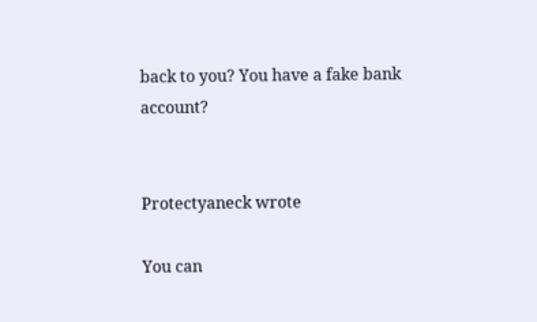back to you? You have a fake bank account?


Protectyaneck wrote

You can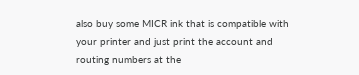also buy some MICR ink that is compatible with your printer and just print the account and routing numbers at the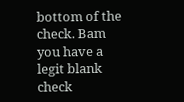bottom of the check. Bam you have a legit blank check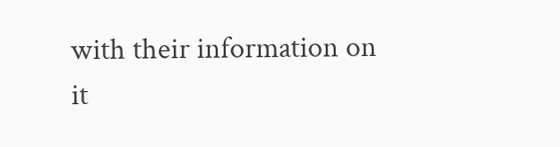with their information on it